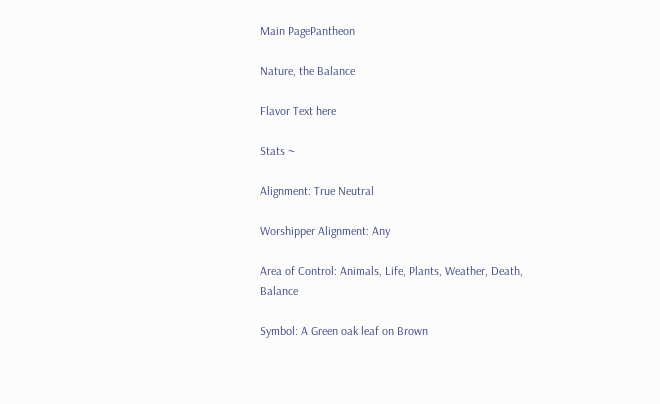Main PagePantheon

Nature, the Balance

Flavor Text here

Stats ~

Alignment: True Neutral

Worshipper Alignment: Any

Area of Control: Animals, Life, Plants, Weather, Death, Balance

Symbol: A Green oak leaf on Brown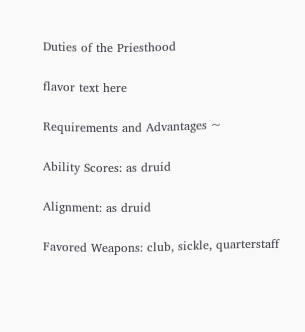Duties of the Priesthood

flavor text here

Requirements and Advantages ~

Ability Scores: as druid

Alignment: as druid

Favored Weapons: club, sickle, quarterstaff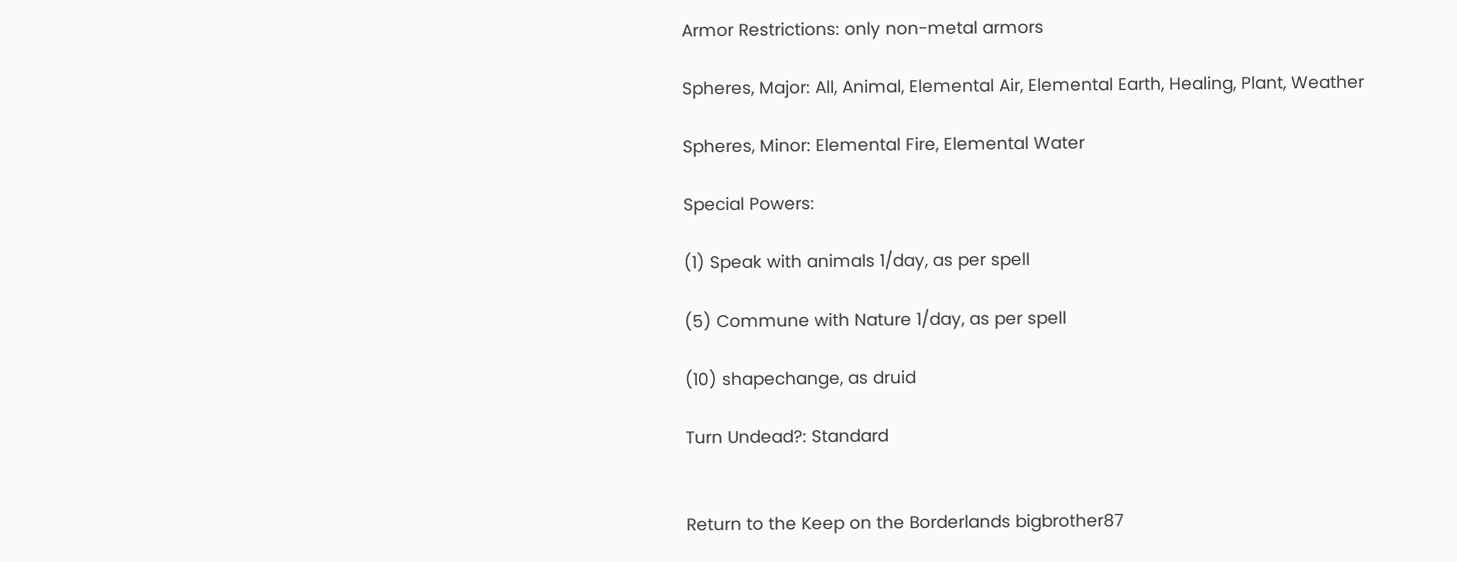Armor Restrictions: only non-metal armors

Spheres, Major: All, Animal, Elemental Air, Elemental Earth, Healing, Plant, Weather

Spheres, Minor: Elemental Fire, Elemental Water

Special Powers:

(1) Speak with animals 1/day, as per spell

(5) Commune with Nature 1/day, as per spell

(10) shapechange, as druid

Turn Undead?: Standard


Return to the Keep on the Borderlands bigbrother87